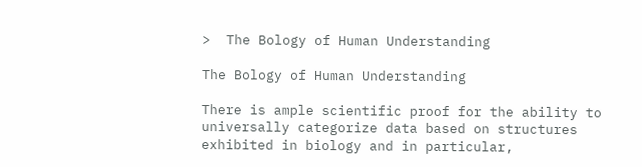>  The Bology of Human Understanding

The Bology of Human Understanding

There is ample scientific proof for the ability to universally categorize data based on structures exhibited in biology and in particular,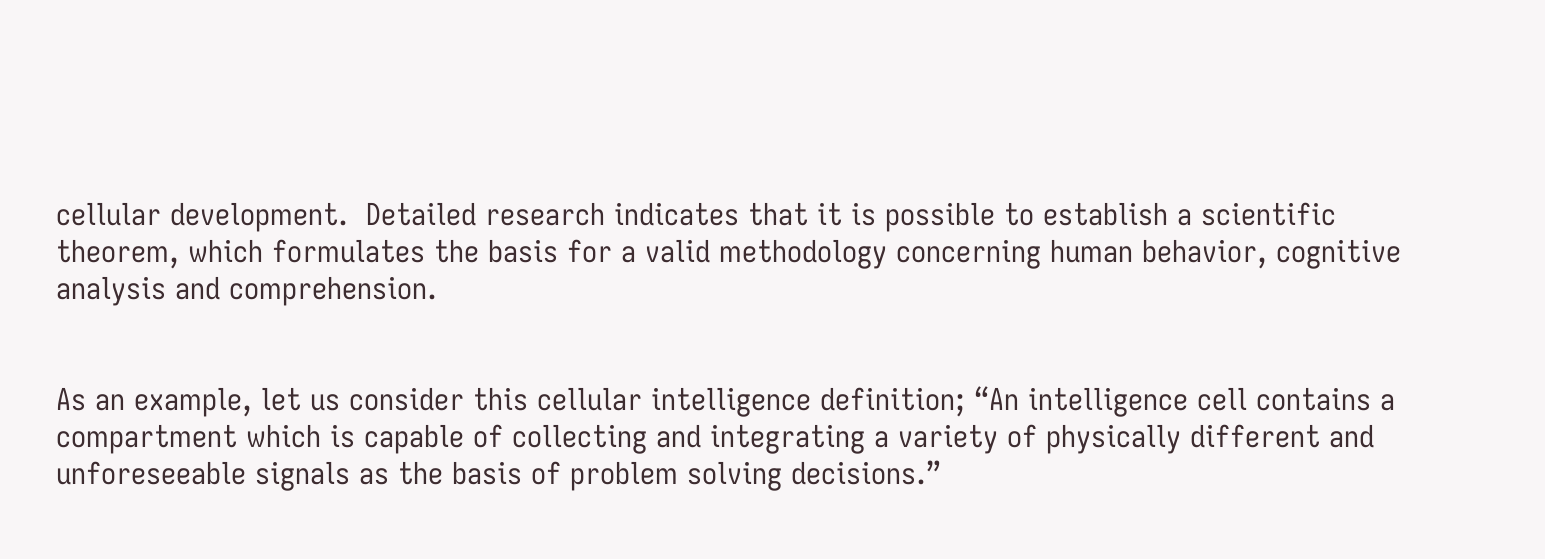cellular development.  Detailed research indicates that it is possible to establish a scientific theorem, which formulates the basis for a valid methodology concerning human behavior, cognitive analysis and comprehension.


As an example, let us consider this cellular intelligence definition; “An intelligence cell contains a compartment which is capable of collecting and integrating a variety of physically different and unforeseeable signals as the basis of problem solving decisions.”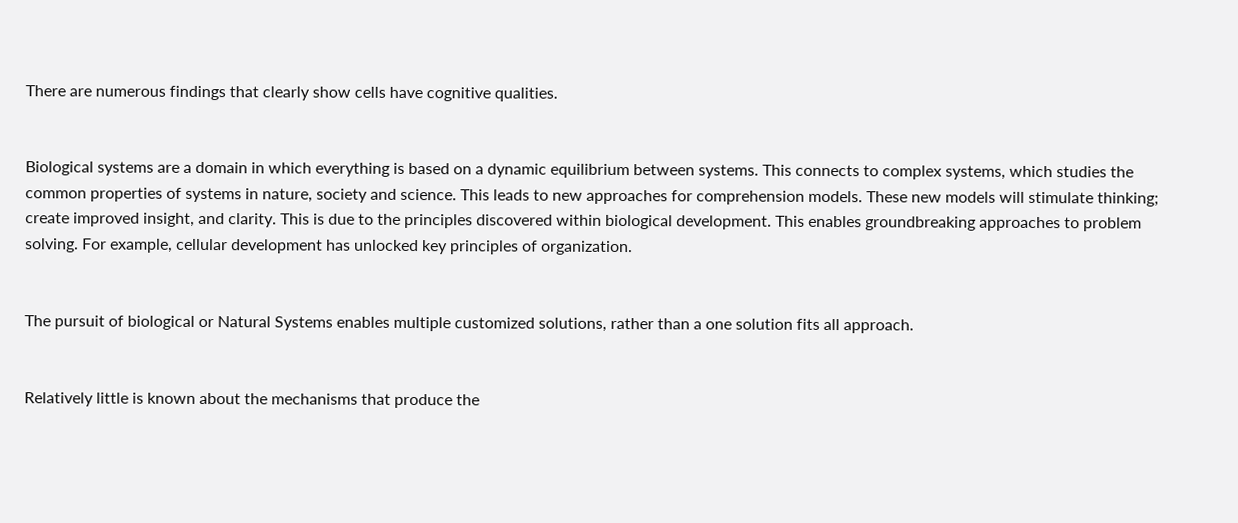There are numerous findings that clearly show cells have cognitive qualities.


Biological systems are a domain in which everything is based on a dynamic equilibrium between systems. This connects to complex systems, which studies the common properties of systems in nature, society and science. This leads to new approaches for comprehension models. These new models will stimulate thinking; create improved insight, and clarity. This is due to the principles discovered within biological development. This enables groundbreaking approaches to problem solving. For example, cellular development has unlocked key principles of organization.


The pursuit of biological or Natural Systems enables multiple customized solutions, rather than a one solution fits all approach.


Relatively little is known about the mechanisms that produce the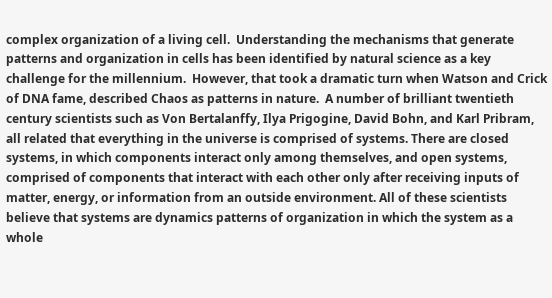complex organization of a living cell.  Understanding the mechanisms that generate patterns and organization in cells has been identified by natural science as a key challenge for the millennium.  However, that took a dramatic turn when Watson and Crick of DNA fame, described Chaos as patterns in nature.  A number of brilliant twentieth century scientists such as Von Bertalanffy, Ilya Prigogine, David Bohn, and Karl Pribram, all related that everything in the universe is comprised of systems. There are closed systems, in which components interact only among themselves, and open systems, comprised of components that interact with each other only after receiving inputs of matter, energy, or information from an outside environment. All of these scientists believe that systems are dynamics patterns of organization in which the system as a whole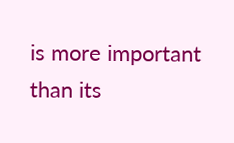is more important than its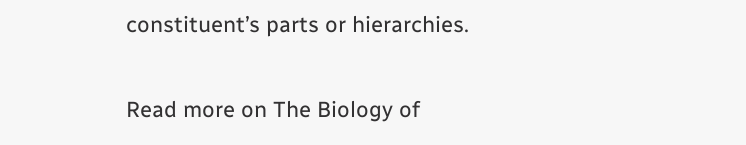constituent’s parts or hierarchies.


Read more on The Biology of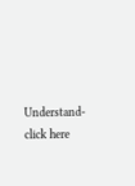Understand- click here